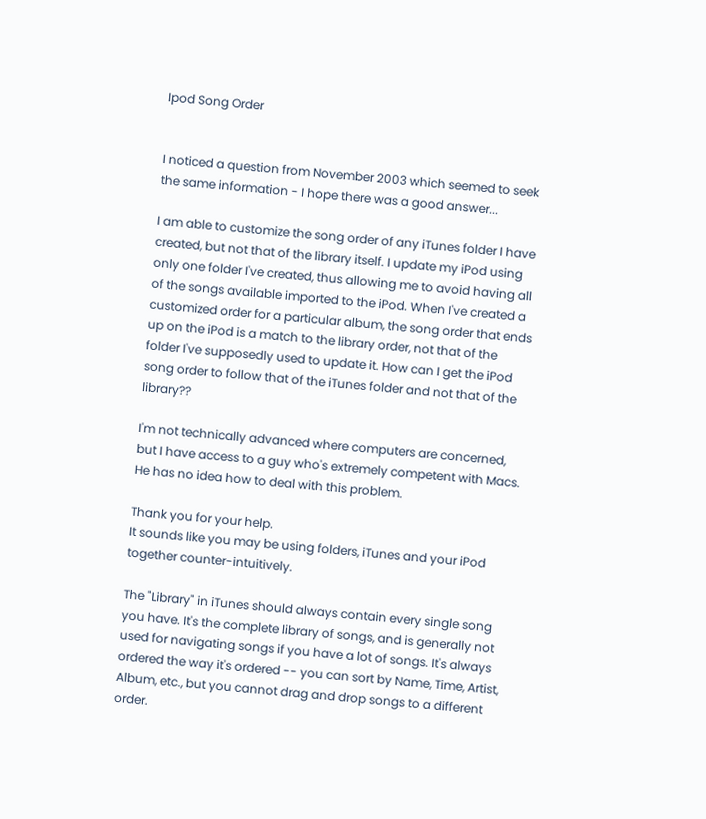Ipod Song Order


I noticed a question from November 2003 which seemed to seek the same information - I hope there was a good answer...

I am able to customize the song order of any iTunes folder I have created, but not that of the library itself. I update my iPod using only one folder I've created, thus allowing me to avoid having all of the songs available imported to the iPod. When I've created a customized order for a particular album, the song order that ends up on the iPod is a match to the library order, not that of the folder I've supposedly used to update it. How can I get the iPod song order to follow that of the iTunes folder and not that of the library??

I'm not technically advanced where computers are concerned, but I have access to a guy who's extremely competent with Macs. He has no idea how to deal with this problem.

Thank you for your help.
It sounds like you may be using folders, iTunes and your iPod together counter-intuitively.

The "Library" in iTunes should always contain every single song you have. It's the complete library of songs, and is generally not used for navigating songs if you have a lot of songs. It's always ordered the way it's ordered -- you can sort by Name, Time, Artist, Album, etc., but you cannot drag and drop songs to a different order.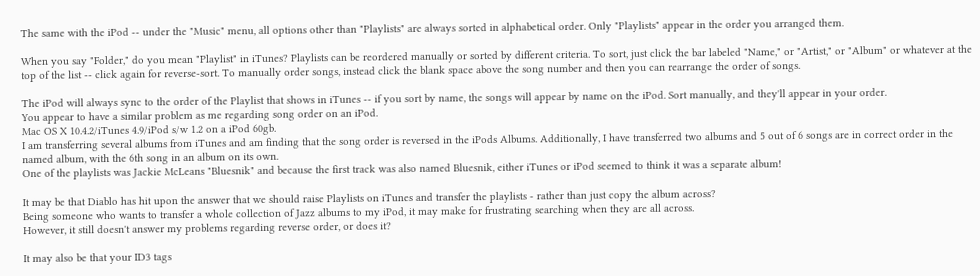The same with the iPod -- under the "Music" menu, all options other than "Playlists" are always sorted in alphabetical order. Only "Playlists" appear in the order you arranged them.

When you say "Folder," do you mean "Playlist" in iTunes? Playlists can be reordered manually or sorted by different criteria. To sort, just click the bar labeled "Name," or "Artist," or "Album" or whatever at the top of the list -- click again for reverse-sort. To manually order songs, instead click the blank space above the song number and then you can rearrange the order of songs.

The iPod will always sync to the order of the Playlist that shows in iTunes -- if you sort by name, the songs will appear by name on the iPod. Sort manually, and they'll appear in your order.
You appear to have a similar problem as me regarding song order on an iPod.
Mac OS X 10.4.2/iTunes 4.9/iPod s/w 1.2 on a iPod 60gb.
I am transferring several albums from iTunes and am finding that the song order is reversed in the iPods Albums. Additionally, I have transferred two albums and 5 out of 6 songs are in correct order in the named album, with the 6th song in an album on its own.
One of the playlists was Jackie McLeans "Bluesnik" and because the first track was also named Bluesnik, either iTunes or iPod seemed to think it was a separate album!

It may be that Diablo has hit upon the answer that we should raise Playlists on iTunes and transfer the playlists - rather than just copy the album across?
Being someone who wants to transfer a whole collection of Jazz albums to my iPod, it may make for frustrating searching when they are all across.
However, it still doesn't answer my problems regarding reverse order, or does it?

It may also be that your ID3 tags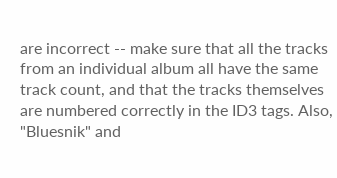are incorrect -- make sure that all the tracks from an individual album all have the same track count, and that the tracks themselves are numbered correctly in the ID3 tags. Also, "Bluesnik" and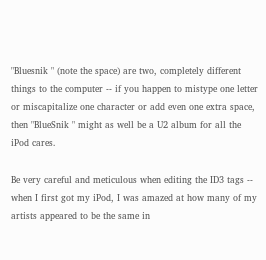"Bluesnik " (note the space) are two, completely different things to the computer -- if you happen to mistype one letter or miscapitalize one character or add even one extra space, then "BlueSnik " might as well be a U2 album for all the iPod cares.

Be very careful and meticulous when editing the ID3 tags -- when I first got my iPod, I was amazed at how many of my artists appeared to be the same in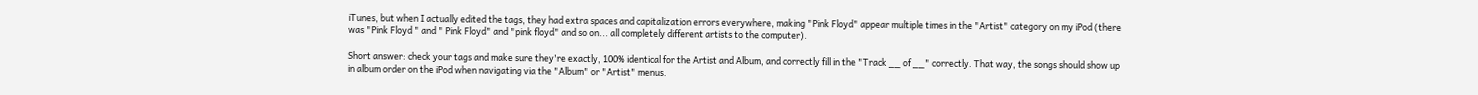iTunes, but when I actually edited the tags, they had extra spaces and capitalization errors everywhere, making "Pink Floyd" appear multiple times in the "Artist" category on my iPod (there was "Pink Floyd " and " Pink Floyd" and "pink floyd" and so on... all completely different artists to the computer).

Short answer: check your tags and make sure they're exactly, 100% identical for the Artist and Album, and correctly fill in the "Track __ of __" correctly. That way, the songs should show up in album order on the iPod when navigating via the "Album" or "Artist" menus.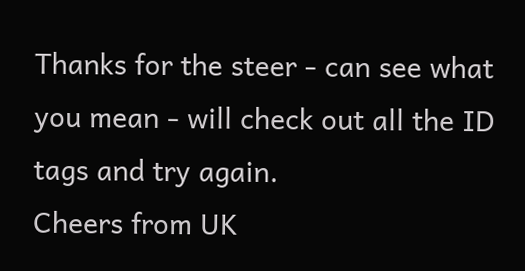Thanks for the steer - can see what you mean - will check out all the ID tags and try again.
Cheers from UK